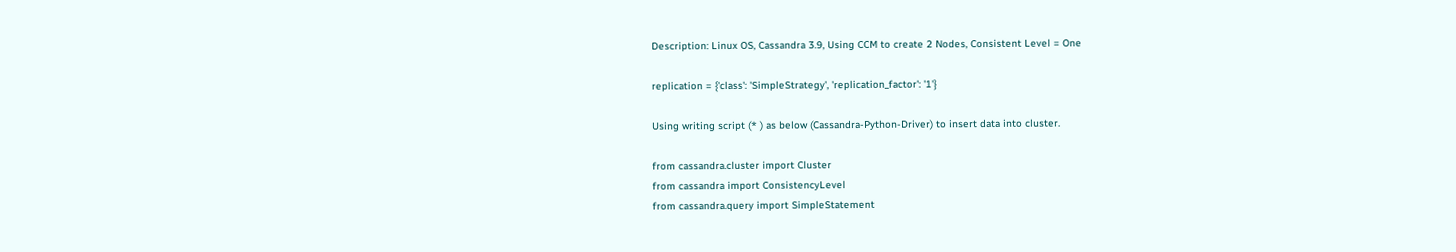Description: Linux OS, Cassandra 3.9, Using CCM to create 2 Nodes, Consistent Level = One

replication = {'class': 'SimpleStrategy', 'replication_factor': '1'}

Using writing script (* ) as below (Cassandra-Python-Driver) to insert data into cluster.

from cassandra.cluster import Cluster
from cassandra import ConsistencyLevel
from cassandra.query import SimpleStatement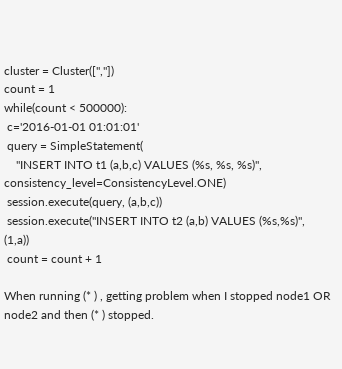cluster = Cluster(['',''])
count = 1
while(count < 500000):
 c='2016-01-01 01:01:01'
 query = SimpleStatement(
    "INSERT INTO t1 (a,b,c) VALUES (%s, %s, %s)", consistency_level=ConsistencyLevel.ONE)
 session.execute(query, (a,b,c))
 session.execute("INSERT INTO t2 (a,b) VALUES (%s,%s)", (1,a))
 count = count + 1

When running (* ) , getting problem when I stopped node1 OR node2 and then (* ) stopped.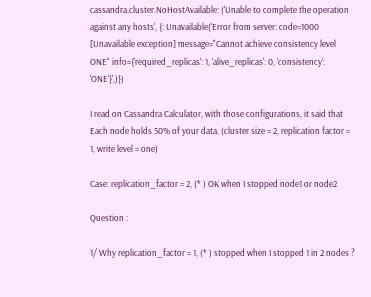cassandra.cluster.NoHostAvailable: ('Unable to complete the operation against any hosts', {: Unavailable('Error from server: code=1000 [Unavailable exception] message="Cannot achieve consistency level ONE" info={'required_replicas': 1, 'alive_replicas': 0, 'consistency': 'ONE'}',)})

I read on Cassandra Calculator, with those configurations, it said that Each node holds 50% of your data. (cluster size = 2, replication factor = 1, write level = one)

Case: replication_factor = 2, (* ) OK when I stopped node1 or node2

Question :

1/ Why replication_factor = 1, (* ) stopped when I stopped 1 in 2 nodes ?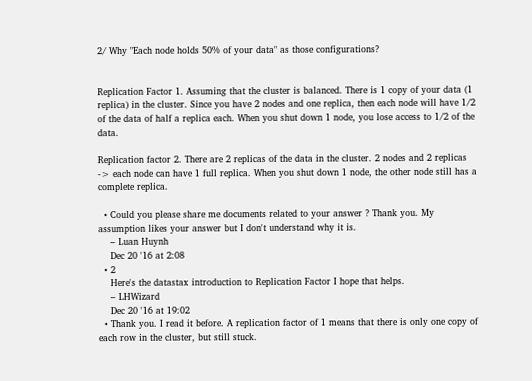2/ Why "Each node holds 50% of your data" as those configurations?


Replication Factor 1. Assuming that the cluster is balanced. There is 1 copy of your data (1 replica) in the cluster. Since you have 2 nodes and one replica, then each node will have 1/2 of the data of half a replica each. When you shut down 1 node, you lose access to 1/2 of the data.

Replication factor 2. There are 2 replicas of the data in the cluster. 2 nodes and 2 replicas -> each node can have 1 full replica. When you shut down 1 node, the other node still has a complete replica.

  • Could you please share me documents related to your answer ? Thank you. My assumption likes your answer but I don't understand why it is.
    – Luan Huynh
    Dec 20 '16 at 2:08
  • 2
    Here's the datastax introduction to Replication Factor I hope that helps.
    – LHWizard
    Dec 20 '16 at 19:02
  • Thank you. I read it before. A replication factor of 1 means that there is only one copy of each row in the cluster, but still stuck.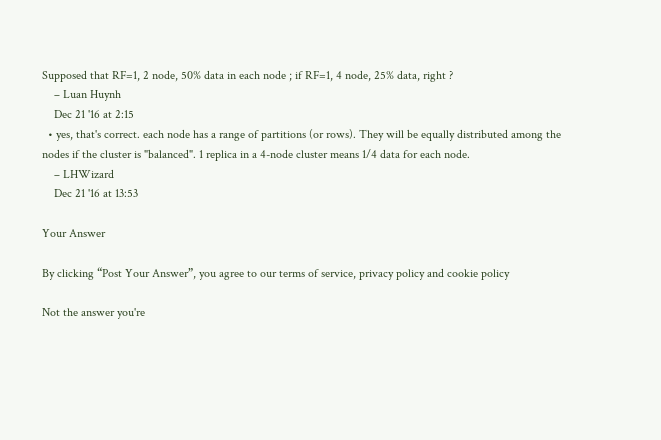Supposed that RF=1, 2 node, 50% data in each node ; if RF=1, 4 node, 25% data, right ?
    – Luan Huynh
    Dec 21 '16 at 2:15
  • yes, that's correct. each node has a range of partitions (or rows). They will be equally distributed among the nodes if the cluster is "balanced". 1 replica in a 4-node cluster means 1/4 data for each node.
    – LHWizard
    Dec 21 '16 at 13:53

Your Answer

By clicking “Post Your Answer”, you agree to our terms of service, privacy policy and cookie policy

Not the answer you're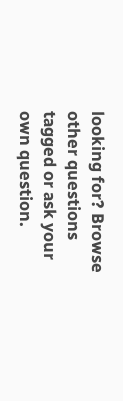looking for? Browse other questions tagged or ask your own question.